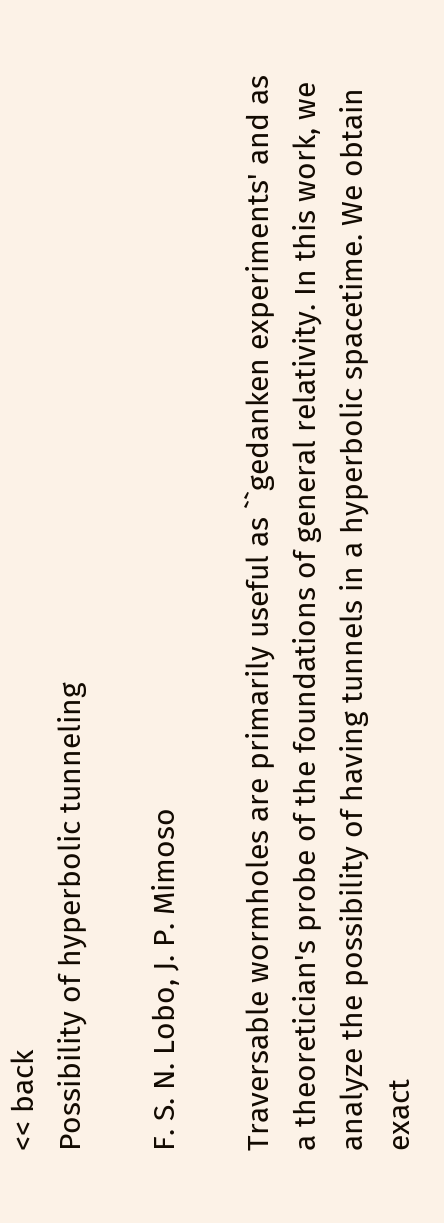<< back
Possibility of hyperbolic tunneling

F. S. N. Lobo, J. P. Mimoso

Traversable wormholes are primarily useful as ``gedanken experiments' and as a theoretician's probe of the foundations of general relativity. In this work, we analyze the possibility of having tunnels in a hyperbolic spacetime. We obtain exact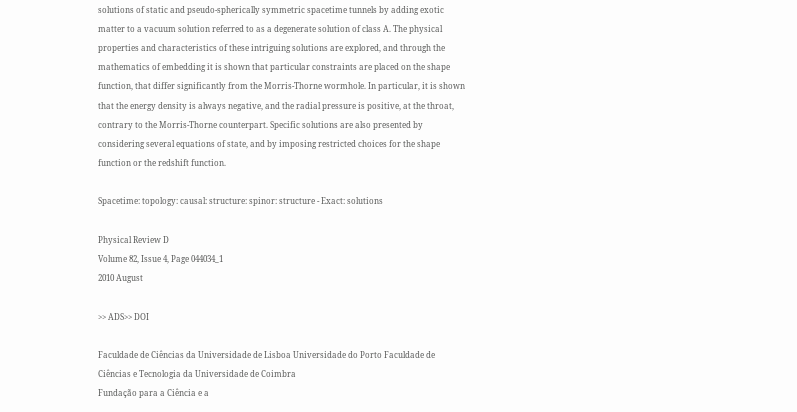solutions of static and pseudo-spherically symmetric spacetime tunnels by adding exotic matter to a vacuum solution referred to as a degenerate solution of class A. The physical properties and characteristics of these intriguing solutions are explored, and through the mathematics of embedding it is shown that particular constraints are placed on the shape function, that differ significantly from the Morris-Thorne wormhole. In particular, it is shown that the energy density is always negative, and the radial pressure is positive, at the throat, contrary to the Morris-Thorne counterpart. Specific solutions are also presented by considering several equations of state, and by imposing restricted choices for the shape function or the redshift function.

Spacetime: topology: causal: structure: spinor: structure - Exact: solutions

Physical Review D
Volume 82, Issue 4, Page 044034_1
2010 August

>> ADS>> DOI

Faculdade de Ciências da Universidade de Lisboa Universidade do Porto Faculdade de Ciências e Tecnologia da Universidade de Coimbra
Fundação para a Ciência e a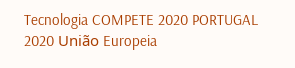Tecnologia COMPETE 2020 PORTUGAL 2020 União Europeia